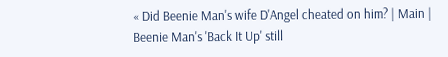« Did Beenie Man's wife D'Angel cheated on him? | Main | Beenie Man's 'Back It Up' still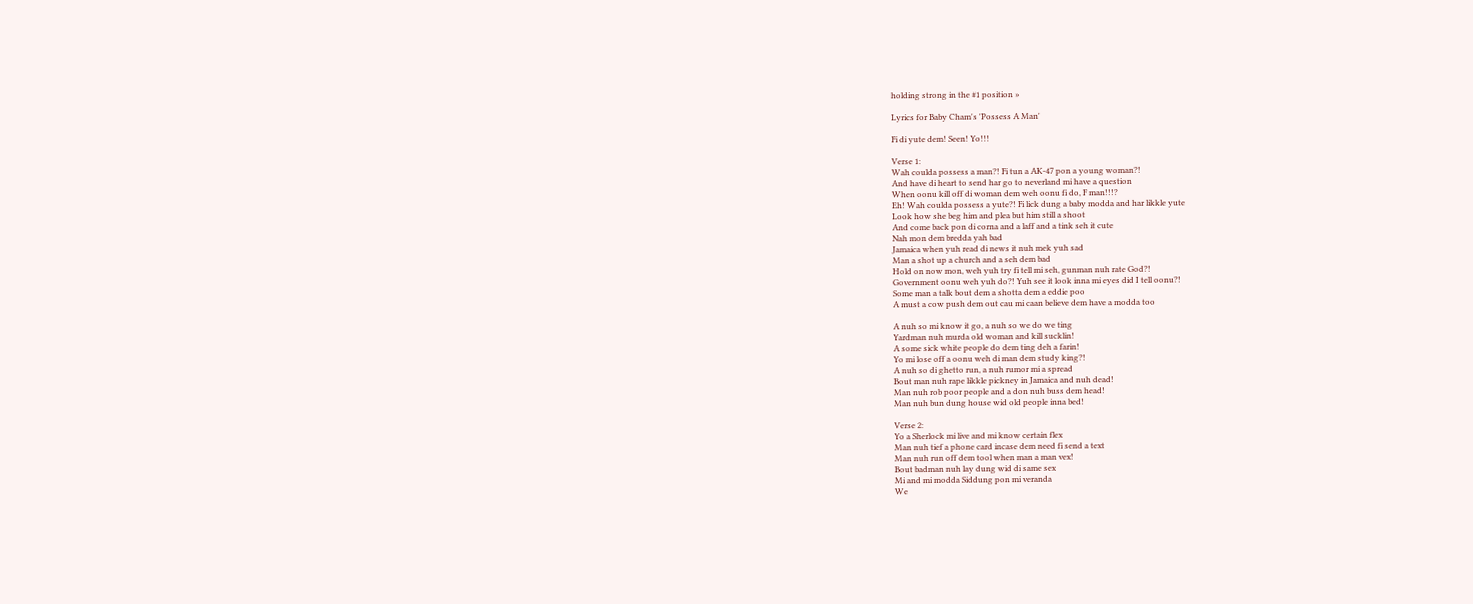holding strong in the #1 position »

Lyrics for Baby Cham's 'Possess A Man'

Fi di yute dem! Seen! Yo!!!

Verse 1:
Wah coulda possess a man?! Fi tun a AK-47 pon a young woman?!
And have di heart to send har go to neverland mi have a question
When oonu kill off di woman dem weh oonu fi do, F man!!!?
Eh! Wah coulda possess a yute?! Fi lick dung a baby modda and har likkle yute
Look how she beg him and plea but him still a shoot
And come back pon di corna and a laff and a tink seh it cute
Nah mon dem bredda yah bad
Jamaica when yuh read di news it nuh mek yuh sad
Man a shot up a church and a seh dem bad
Hold on now mon, weh yuh try fi tell mi seh, gunman nuh rate God?!
Government oonu weh yuh do?! Yuh see it look inna mi eyes did I tell oonu?!
Some man a talk bout dem a shotta dem a eddie poo
A must a cow push dem out cau mi caan believe dem have a modda too

A nuh so mi know it go, a nuh so we do we ting
Yardman nuh murda old woman and kill sucklin!
A some sick white people do dem ting deh a farin!
Yo mi lose off a oonu weh di man dem study king?!
A nuh so di ghetto run, a nuh rumor mi a spread
Bout man nuh rape likkle pickney in Jamaica and nuh dead!
Man nuh rob poor people and a don nuh buss dem head!
Man nuh bun dung house wid old people inna bed!

Verse 2:
Yo a Sherlock mi live and mi know certain flex
Man nuh tief a phone card incase dem need fi send a text
Man nuh run off dem tool when man a man vex!
Bout badman nuh lay dung wid di same sex
Mi and mi modda Siddung pon mi veranda
We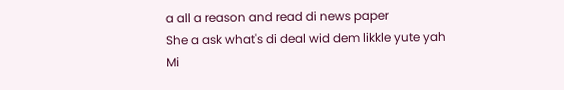a all a reason and read di news paper
She a ask what's di deal wid dem likkle yute yah
Mi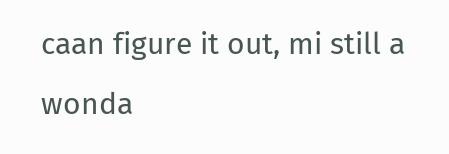caan figure it out, mi still a wonda